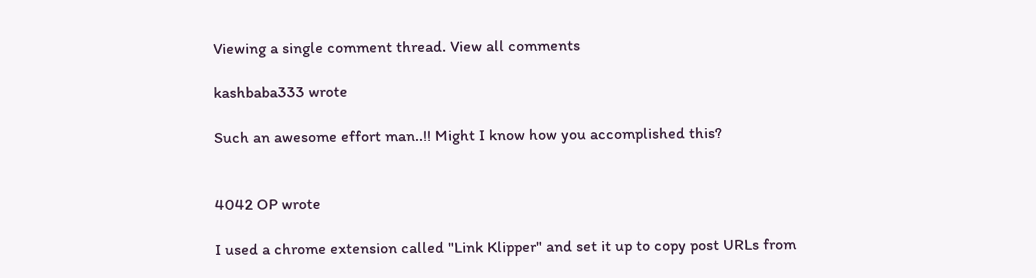Viewing a single comment thread. View all comments

kashbaba333 wrote

Such an awesome effort man..!! Might I know how you accomplished this?


4042 OP wrote

I used a chrome extension called "Link Klipper" and set it up to copy post URLs from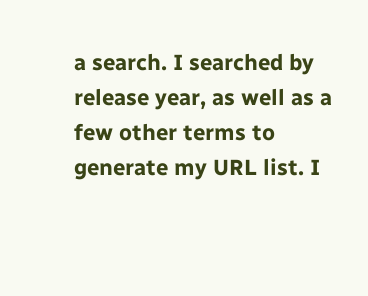a search. I searched by release year, as well as a few other terms to generate my URL list. I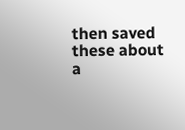then saved these about a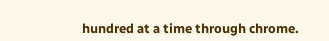hundred at a time through chrome.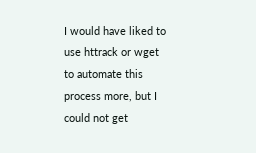I would have liked to use httrack or wget to automate this process more, but I could not get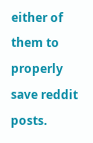either of them to properly save reddit posts.